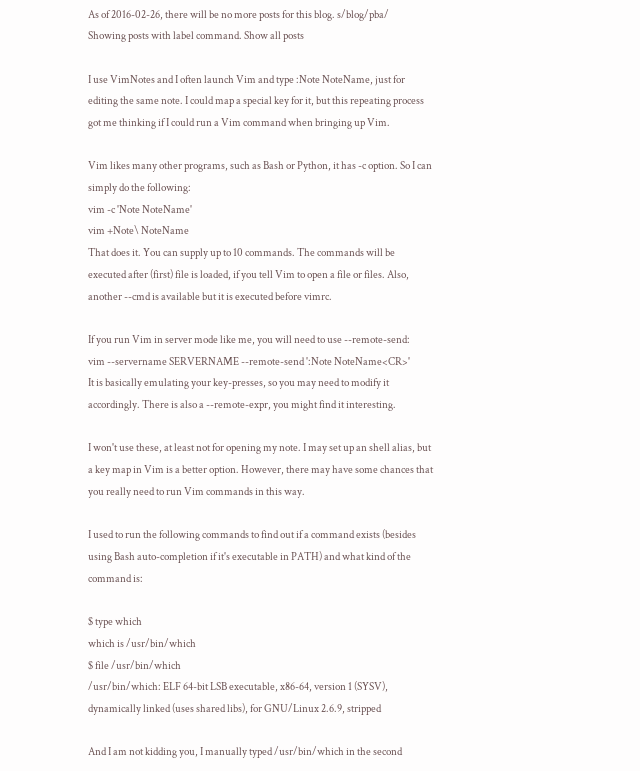As of 2016-02-26, there will be no more posts for this blog. s/blog/pba/
Showing posts with label command. Show all posts

I use VimNotes and I often launch Vim and type :Note NoteName, just for editing the same note. I could map a special key for it, but this repeating process got me thinking if I could run a Vim command when bringing up Vim.

Vim likes many other programs, such as Bash or Python, it has -c option. So I can simply do the following:
vim -c 'Note NoteName'
vim +Note\ NoteName
That does it. You can supply up to 10 commands. The commands will be executed after (first) file is loaded, if you tell Vim to open a file or files. Also, another --cmd is available but it is executed before vimrc.

If you run Vim in server mode like me, you will need to use --remote-send:
vim --servername SERVERNAME --remote-send ':Note NoteName<CR>'
It is basically emulating your key-presses, so you may need to modify it accordingly. There is also a --remote-expr, you might find it interesting.

I won't use these, at least not for opening my note. I may set up an shell alias, but a key map in Vim is a better option. However, there may have some chances that you really need to run Vim commands in this way.

I used to run the following commands to find out if a command exists (besides using Bash auto-completion if it's executable in PATH) and what kind of the command is:

$ type which
which is /usr/bin/which
$ file /usr/bin/which
/usr/bin/which: ELF 64-bit LSB executable, x86-64, version 1 (SYSV), dynamically linked (uses shared libs), for GNU/Linux 2.6.9, stripped

And I am not kidding you, I manually typed /usr/bin/which in the second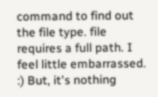command to find out the file type. file requires a full path. I feel little embarrassed. :) But, it's nothing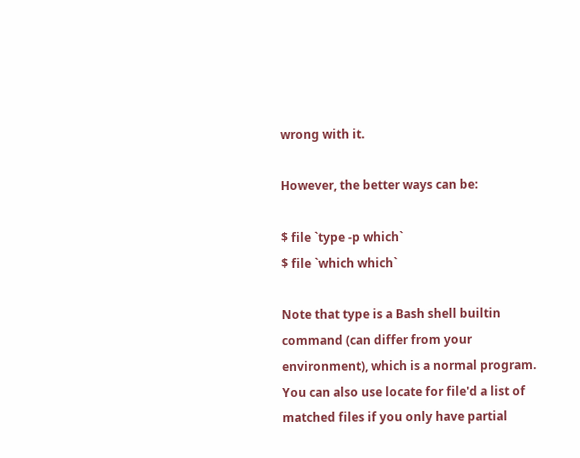wrong with it.

However, the better ways can be:

$ file `type -p which`
$ file `which which`

Note that type is a Bash shell builtin command (can differ from your environment), which is a normal program. You can also use locate for file'd a list of matched files if you only have partial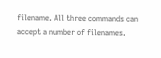filename. All three commands can accept a number of filenames.